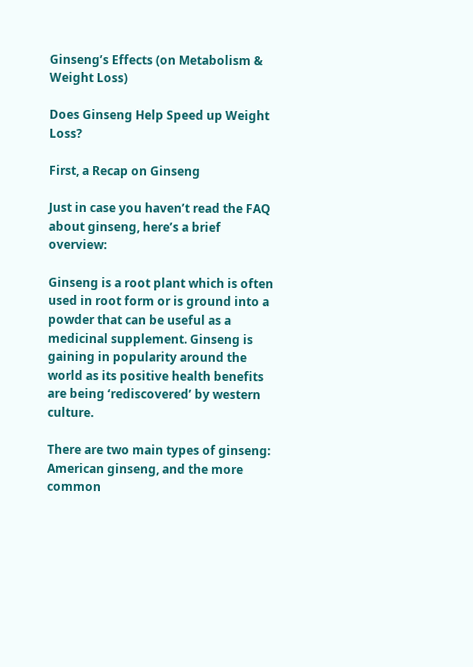Ginseng’s Effects (on Metabolism & Weight Loss)

Does Ginseng Help Speed up Weight Loss?

First, a Recap on Ginseng

Just in case you haven’t read the FAQ about ginseng, here’s a brief overview:

Ginseng is a root plant which is often used in root form or is ground into a powder that can be useful as a medicinal supplement. Ginseng is gaining in popularity around the world as its positive health benefits are being ‘rediscovered’ by western culture.

There are two main types of ginseng: American ginseng, and the more common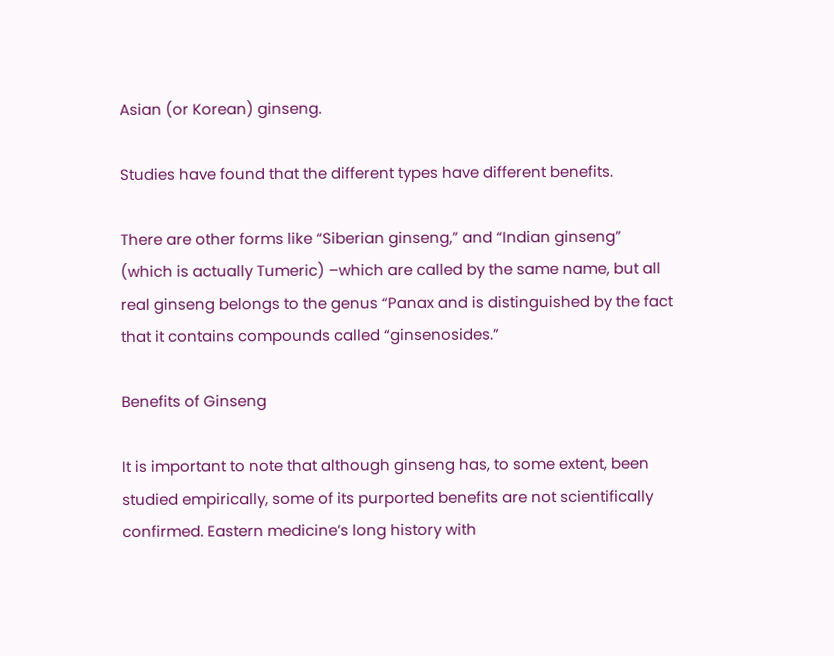Asian (or Korean) ginseng.

Studies have found that the different types have different benefits.

There are other forms like “Siberian ginseng,” and “Indian ginseng” (which is actually Tumeric) –which are called by the same name, but all real ginseng belongs to the genus “Panax and is distinguished by the fact that it contains compounds called “ginsenosides.”

Benefits of Ginseng

It is important to note that although ginseng has, to some extent, been studied empirically, some of its purported benefits are not scientifically confirmed. Eastern medicine’s long history with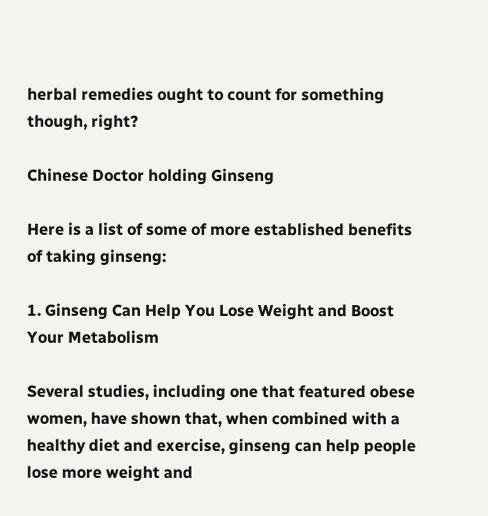herbal remedies ought to count for something though, right?

Chinese Doctor holding Ginseng

Here is a list of some of more established benefits of taking ginseng:

1. Ginseng Can Help You Lose Weight and Boost Your Metabolism

Several studies, including one that featured obese women, have shown that, when combined with a healthy diet and exercise, ginseng can help people lose more weight and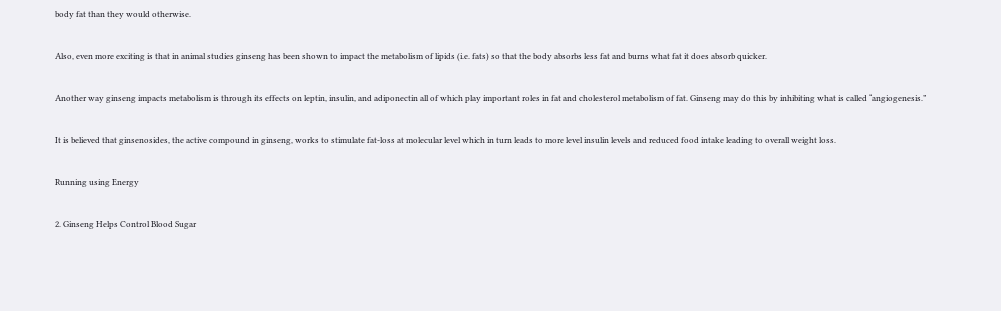body fat than they would otherwise.

Also, even more exciting is that in animal studies ginseng has been shown to impact the metabolism of lipids (i.e. fats) so that the body absorbs less fat and burns what fat it does absorb quicker.

Another way ginseng impacts metabolism is through its effects on leptin, insulin, and adiponectin all of which play important roles in fat and cholesterol metabolism of fat. Ginseng may do this by inhibiting what is called “angiogenesis.”

It is believed that ginsenosides, the active compound in ginseng, works to stimulate fat-loss at molecular level which in turn leads to more level insulin levels and reduced food intake leading to overall weight loss.

Running using Energy

2. Ginseng Helps Control Blood Sugar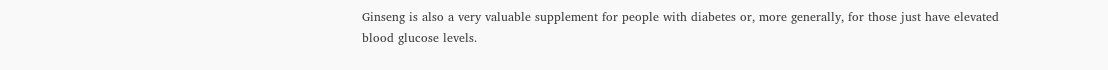Ginseng is also a very valuable supplement for people with diabetes or, more generally, for those just have elevated blood glucose levels.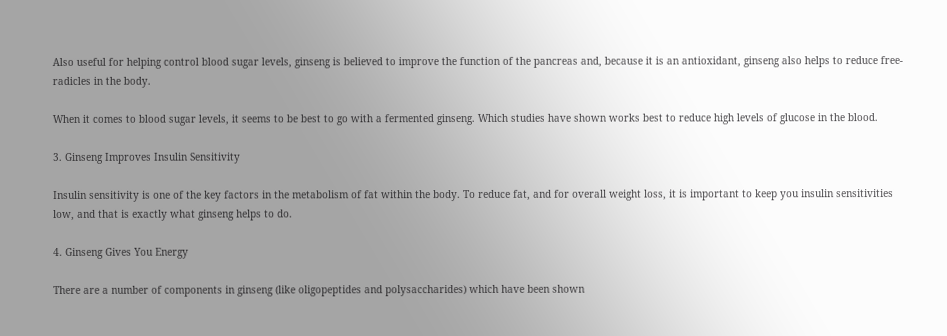Also useful for helping control blood sugar levels, ginseng is believed to improve the function of the pancreas and, because it is an antioxidant, ginseng also helps to reduce free-radicles in the body.

When it comes to blood sugar levels, it seems to be best to go with a fermented ginseng. Which studies have shown works best to reduce high levels of glucose in the blood.

3. Ginseng Improves Insulin Sensitivity

Insulin sensitivity is one of the key factors in the metabolism of fat within the body. To reduce fat, and for overall weight loss, it is important to keep you insulin sensitivities low, and that is exactly what ginseng helps to do.

4. Ginseng Gives You Energy

There are a number of components in ginseng (like oligopeptides and polysaccharides) which have been shown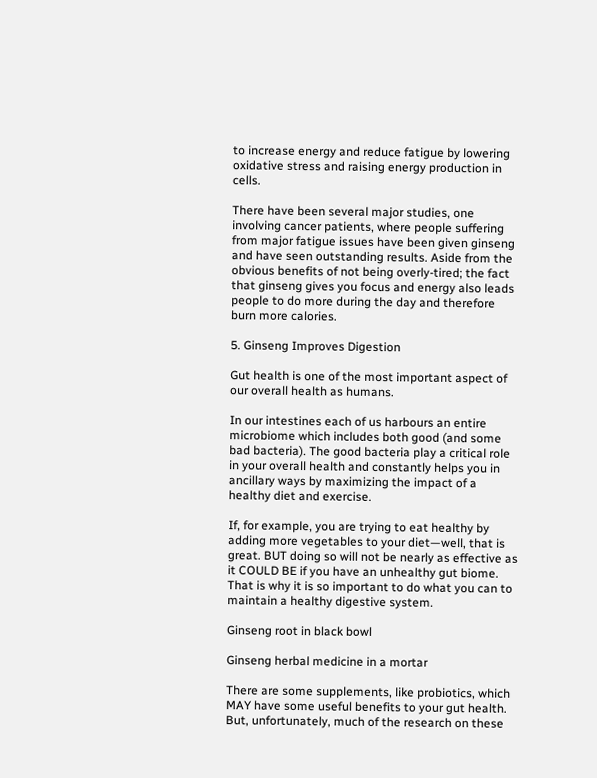to increase energy and reduce fatigue by lowering oxidative stress and raising energy production in cells.

There have been several major studies, one involving cancer patients, where people suffering from major fatigue issues have been given ginseng and have seen outstanding results. Aside from the obvious benefits of not being overly-tired; the fact that ginseng gives you focus and energy also leads people to do more during the day and therefore burn more calories.

5. Ginseng Improves Digestion

Gut health is one of the most important aspect of our overall health as humans.

In our intestines each of us harbours an entire microbiome which includes both good (and some bad bacteria). The good bacteria play a critical role in your overall health and constantly helps you in ancillary ways by maximizing the impact of a healthy diet and exercise.

If, for example, you are trying to eat healthy by adding more vegetables to your diet—well, that is great. BUT doing so will not be nearly as effective as it COULD BE if you have an unhealthy gut biome. That is why it is so important to do what you can to maintain a healthy digestive system.

Ginseng root in black bowl

Ginseng herbal medicine in a mortar

There are some supplements, like probiotics, which MAY have some useful benefits to your gut health. But, unfortunately, much of the research on these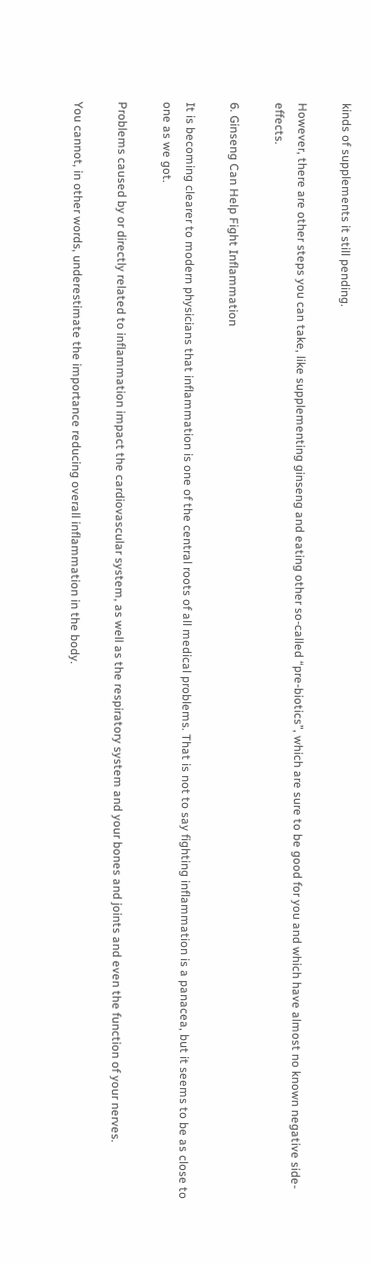kinds of supplements it still pending.

However, there are other steps you can take, like supplementing ginseng and eating other so-called “pre-biotics”, which are sure to be good for you and which have almost no known negative side-effects.

6. Ginseng Can Help Fight Inflammation

It is becoming clearer to modern physicians that inflammation is one of the central roots of all medical problems. That is not to say fighting inflammation is a panacea, but it seems to be as close to one as we got.

Problems caused by or directly related to inflammation impact the cardiovascular system, as well as the respiratory system and your bones and joints and even the function of your nerves.

You cannot, in other words, underestimate the importance reducing overall inflammation in the body.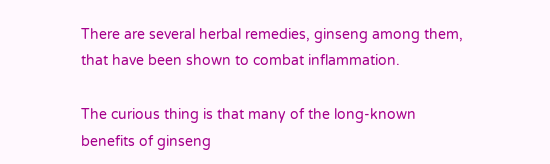There are several herbal remedies, ginseng among them, that have been shown to combat inflammation.

The curious thing is that many of the long-known benefits of ginseng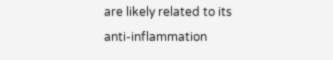are likely related to its anti-inflammation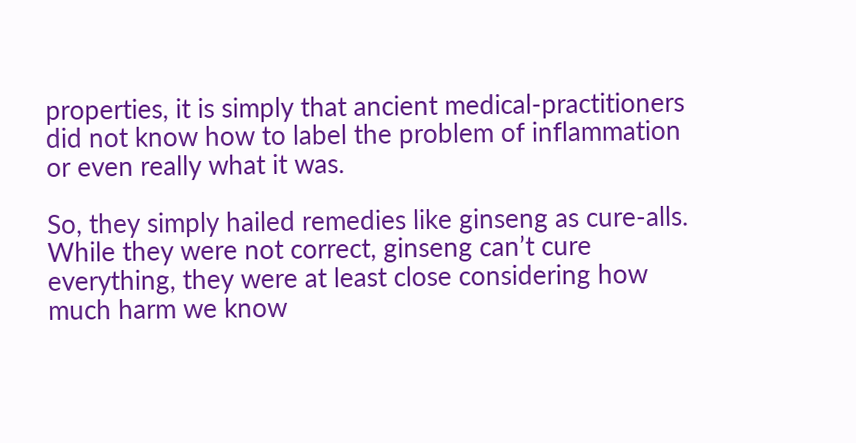properties, it is simply that ancient medical-practitioners did not know how to label the problem of inflammation or even really what it was.

So, they simply hailed remedies like ginseng as cure-alls. While they were not correct, ginseng can’t cure everything, they were at least close considering how much harm we know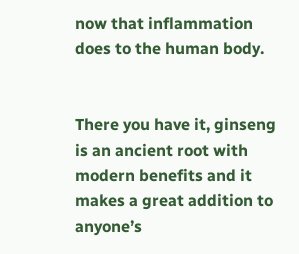now that inflammation does to the human body.


There you have it, ginseng is an ancient root with modern benefits and it makes a great addition to anyone’s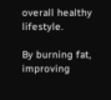overall healthy lifestyle.

By burning fat, improving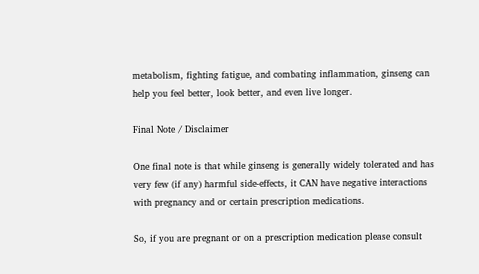metabolism, fighting fatigue, and combating inflammation, ginseng can help you feel better, look better, and even live longer.

Final Note / Disclaimer

One final note is that while ginseng is generally widely tolerated and has very few (if any) harmful side-effects, it CAN have negative interactions with pregnancy and or certain prescription medications.

So, if you are pregnant or on a prescription medication please consult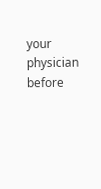your physician before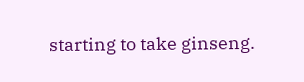starting to take ginseng.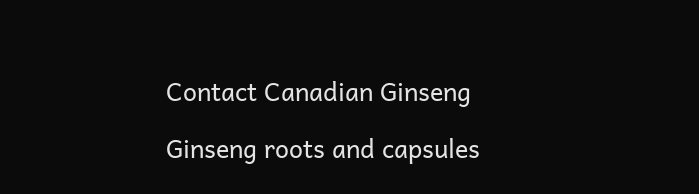Contact Canadian Ginseng

Ginseng roots and capsules